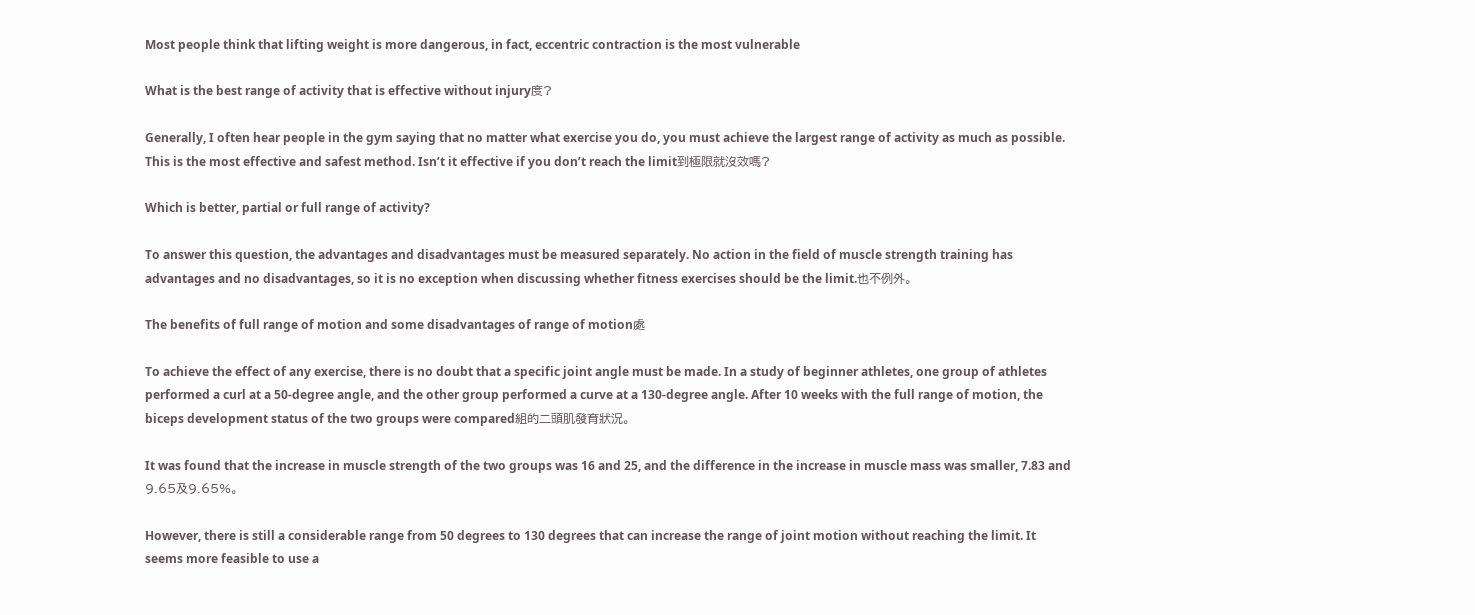Most people think that lifting weight is more dangerous, in fact, eccentric contraction is the most vulnerable

What is the best range of activity that is effective without injury度?

Generally, I often hear people in the gym saying that no matter what exercise you do, you must achieve the largest range of activity as much as possible. This is the most effective and safest method. Isn’t it effective if you don’t reach the limit到極限就沒效嗎?

Which is better, partial or full range of activity?

To answer this question, the advantages and disadvantages must be measured separately. No action in the field of muscle strength training has advantages and no disadvantages, so it is no exception when discussing whether fitness exercises should be the limit.也不例外。

The benefits of full range of motion and some disadvantages of range of motion處

To achieve the effect of any exercise, there is no doubt that a specific joint angle must be made. In a study of beginner athletes, one group of athletes performed a curl at a 50-degree angle, and the other group performed a curve at a 130-degree angle. After 10 weeks with the full range of motion, the biceps development status of the two groups were compared組的二頭肌發育狀況。

It was found that the increase in muscle strength of the two groups was 16 and 25, and the difference in the increase in muscle mass was smaller, 7.83 and 9.65及9.65%。

However, there is still a considerable range from 50 degrees to 130 degrees that can increase the range of joint motion without reaching the limit. It seems more feasible to use a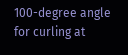100-degree angle for curling at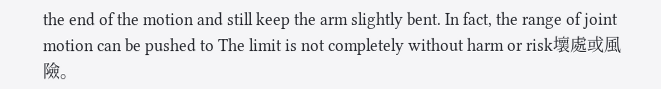the end of the motion and still keep the arm slightly bent. In fact, the range of joint motion can be pushed to The limit is not completely without harm or risk壞處或風險。